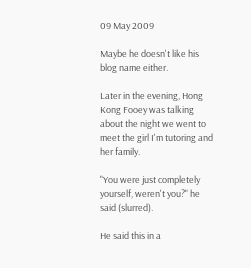09 May 2009

Maybe he doesn't like his blog name either.

Later in the evening, Hong Kong Fooey was talking about the night we went to meet the girl I'm tutoring and her family.

"You were just completely yourself, weren't you?" he said (slurred).

He said this in a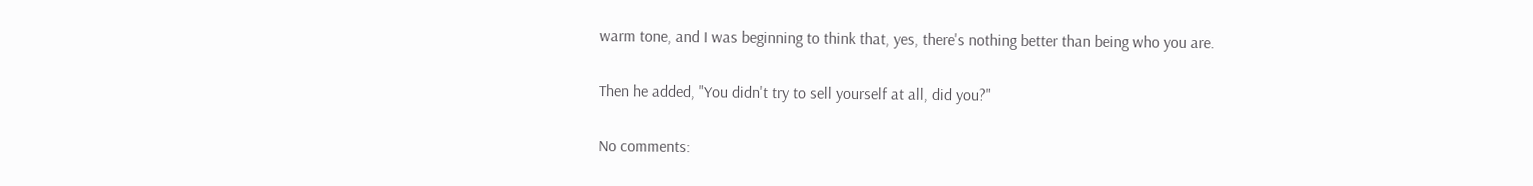warm tone, and I was beginning to think that, yes, there's nothing better than being who you are.

Then he added, "You didn't try to sell yourself at all, did you?"

No comments: